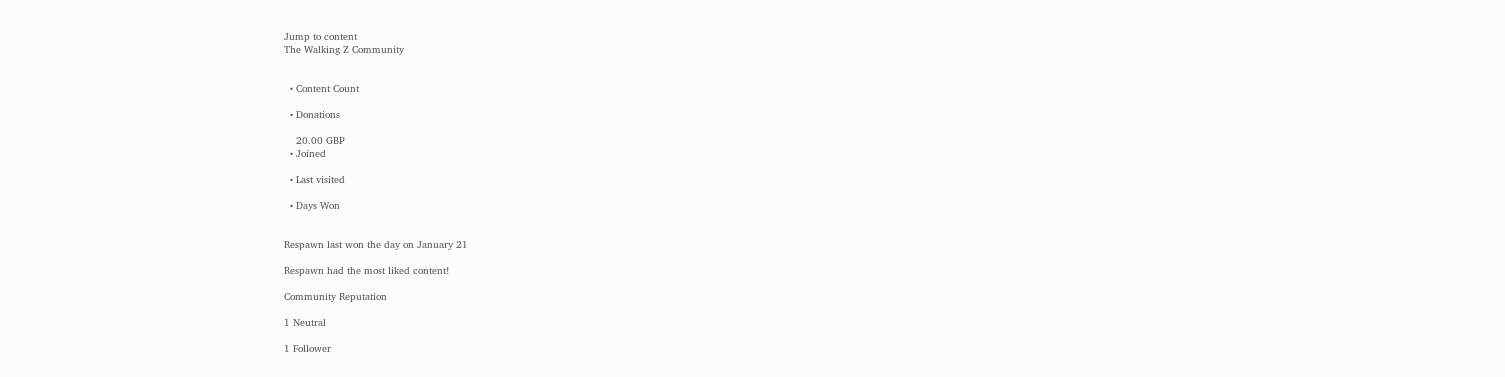Jump to content
The Walking Z Community


  • Content Count

  • Donations

    20.00 GBP
  • Joined

  • Last visited

  • Days Won


Respawn last won the day on January 21

Respawn had the most liked content!

Community Reputation

1 Neutral

1 Follower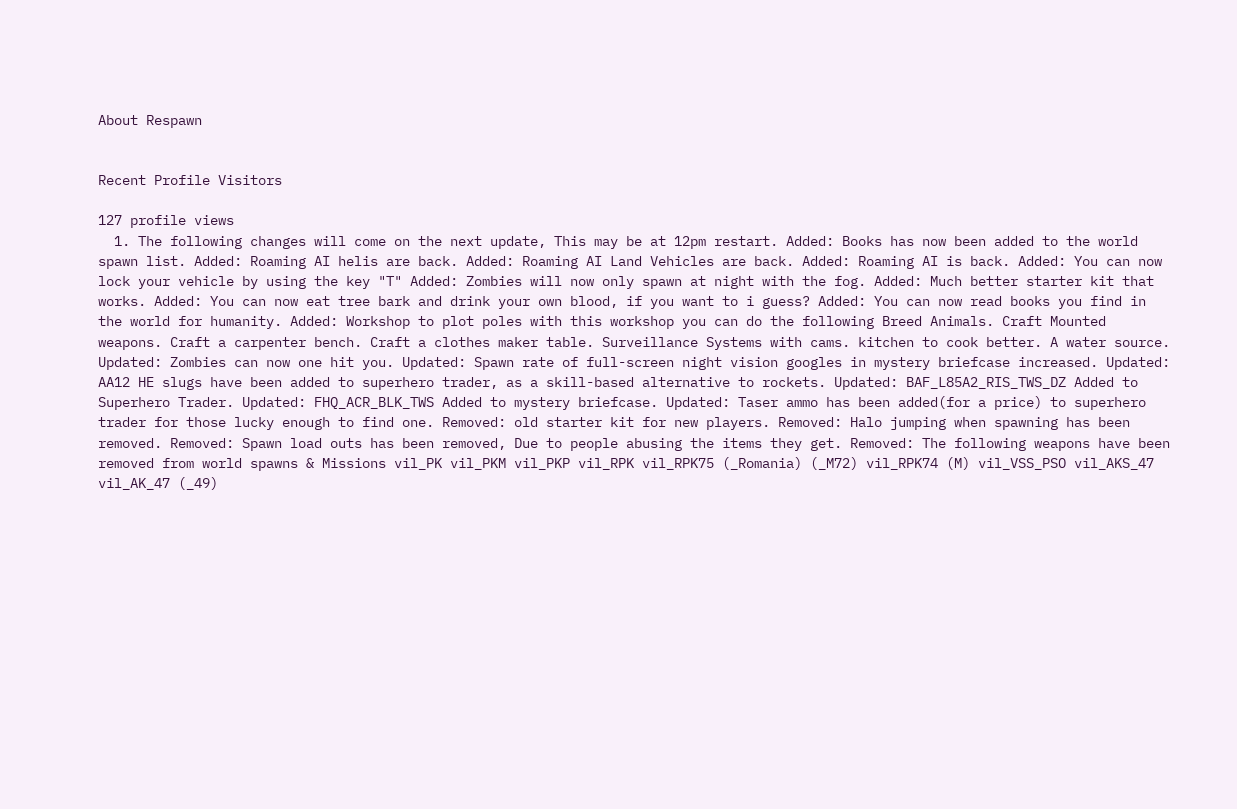About Respawn


Recent Profile Visitors

127 profile views
  1. The following changes will come on the next update, This may be at 12pm restart. Added: Books has now been added to the world spawn list. Added: Roaming AI helis are back. Added: Roaming AI Land Vehicles are back. Added: Roaming AI is back. Added: You can now lock your vehicle by using the key "T" Added: Zombies will now only spawn at night with the fog. Added: Much better starter kit that works. Added: You can now eat tree bark and drink your own blood, if you want to i guess? Added: You can now read books you find in the world for humanity. Added: Workshop to plot poles with this workshop you can do the following Breed Animals. Craft Mounted weapons. Craft a carpenter bench. Craft a clothes maker table. Surveillance Systems with cams. kitchen to cook better. A water source. Updated: Zombies can now one hit you. Updated: Spawn rate of full-screen night vision googles in mystery briefcase increased. Updated: AA12 HE slugs have been added to superhero trader, as a skill-based alternative to rockets. Updated: BAF_L85A2_RIS_TWS_DZ Added to Superhero Trader. Updated: FHQ_ACR_BLK_TWS Added to mystery briefcase. Updated: Taser ammo has been added(for a price) to superhero trader for those lucky enough to find one. Removed: old starter kit for new players. Removed: Halo jumping when spawning has been removed. Removed: Spawn load outs has been removed, Due to people abusing the items they get. Removed: The following weapons have been removed from world spawns & Missions vil_PK vil_PKM vil_PKP vil_RPK vil_RPK75 (_Romania) (_M72) vil_RPK74 (M) vil_VSS_PSO vil_AKS_47 vil_AK_47 (_49)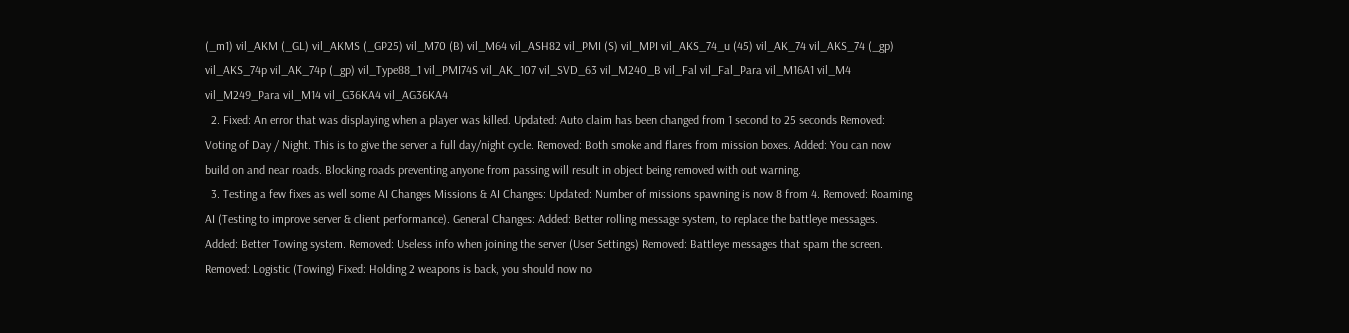(_m1) vil_AKM (_GL) vil_AKMS (_GP25) vil_M70 (B) vil_M64 vil_ASH82 vil_PMI (S) vil_MPI vil_AKS_74_u (45) vil_AK_74 vil_AKS_74 (_gp) vil_AKS_74p vil_AK_74p (_gp) vil_Type88_1 vil_PMI74S vil_AK_107 vil_SVD_63 vil_M240_B vil_Fal vil_Fal_Para vil_M16A1 vil_M4 vil_M249_Para vil_M14 vil_G36KA4 vil_AG36KA4
  2. Fixed: An error that was displaying when a player was killed. Updated: Auto claim has been changed from 1 second to 25 seconds Removed: Voting of Day / Night. This is to give the server a full day/night cycle. Removed: Both smoke and flares from mission boxes. Added: You can now build on and near roads. Blocking roads preventing anyone from passing will result in object being removed with out warning.
  3. Testing a few fixes as well some AI Changes Missions & AI Changes: Updated: Number of missions spawning is now 8 from 4. Removed: Roaming AI (Testing to improve server & client performance). General Changes: Added: Better rolling message system, to replace the battleye messages. Added: Better Towing system. Removed: Useless info when joining the server (User Settings) Removed: Battleye messages that spam the screen. Removed: Logistic (Towing) Fixed: Holding 2 weapons is back, you should now no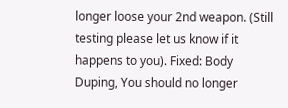longer loose your 2nd weapon. (Still testing please let us know if it happens to you). Fixed: Body Duping, You should no longer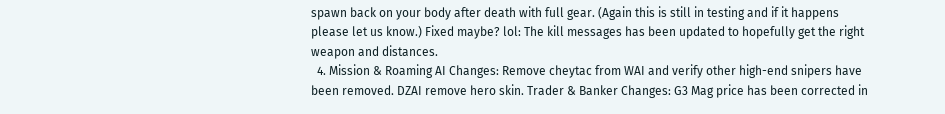spawn back on your body after death with full gear. (Again this is still in testing and if it happens please let us know.) Fixed maybe? lol: The kill messages has been updated to hopefully get the right weapon and distances.
  4. Mission & Roaming AI Changes: Remove cheytac from WAI and verify other high-end snipers have been removed. DZAI remove hero skin. Trader & Banker Changes: G3 Mag price has been corrected in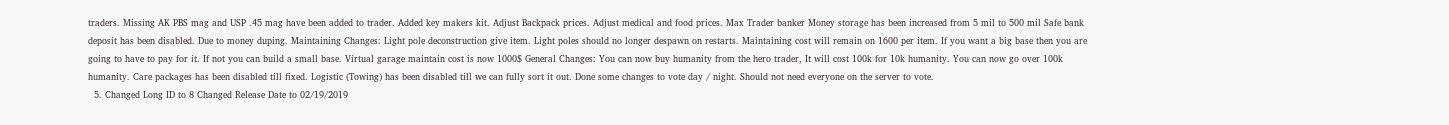traders. Missing AK PBS mag and USP .45 mag have been added to trader. Added key makers kit. Adjust Backpack prices. Adjust medical and food prices. Max Trader banker Money storage has been increased from 5 mil to 500 mil Safe bank deposit has been disabled. Due to money duping. Maintaining Changes: Light pole deconstruction give item. Light poles should no longer despawn on restarts. Maintaining cost will remain on 1600 per item. If you want a big base then you are going to have to pay for it. If not you can build a small base. Virtual garage maintain cost is now 1000$ General Changes: You can now buy humanity from the hero trader, It will cost 100k for 10k humanity. You can now go over 100k humanity. Care packages has been disabled till fixed. Logistic (Towing) has been disabled till we can fully sort it out. Done some changes to vote day / night. Should not need everyone on the server to vote.
  5. Changed Long ID to 8 Changed Release Date to 02/19/2019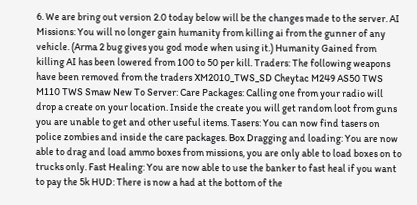6. We are bring out version 2.0 today below will be the changes made to the server. AI Missions: You will no longer gain humanity from killing ai from the gunner of any vehicle. (Arma 2 bug gives you god mode when using it.) Humanity Gained from killing AI has been lowered from 100 to 50 per kill. Traders: The following weapons have been removed from the traders XM2010_TWS_SD Cheytac M249 AS50 TWS M110 TWS Smaw New To Server: Care Packages: Calling one from your radio will drop a create on your location. Inside the create you will get random loot from guns you are unable to get and other useful items. Tasers: You can now find tasers on police zombies and inside the care packages. Box Dragging and loading: You are now able to drag and load ammo boxes from missions, you are only able to load boxes on to trucks only. Fast Healing: You are now able to use the banker to fast heal if you want to pay the 5k HUD: There is now a had at the bottom of the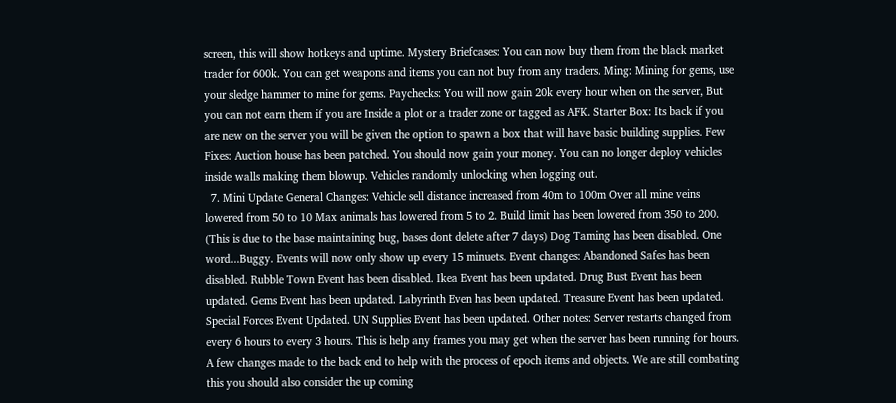screen, this will show hotkeys and uptime. Mystery Briefcases: You can now buy them from the black market trader for 600k. You can get weapons and items you can not buy from any traders. Ming: Mining for gems, use your sledge hammer to mine for gems. Paychecks: You will now gain 20k every hour when on the server, But you can not earn them if you are Inside a plot or a trader zone or tagged as AFK. Starter Box: Its back if you are new on the server you will be given the option to spawn a box that will have basic building supplies. Few Fixes: Auction house has been patched. You should now gain your money. You can no longer deploy vehicles inside walls making them blowup. Vehicles randomly unlocking when logging out.
  7. Mini Update General Changes: Vehicle sell distance increased from 40m to 100m Over all mine veins lowered from 50 to 10 Max animals has lowered from 5 to 2. Build limit has been lowered from 350 to 200. (This is due to the base maintaining bug, bases dont delete after 7 days) Dog Taming has been disabled. One word...Buggy. Events will now only show up every 15 minuets. Event changes: Abandoned Safes has been disabled. Rubble Town Event has been disabled. Ikea Event has been updated. Drug Bust Event has been updated. Gems Event has been updated. Labyrinth Even has been updated. Treasure Event has been updated. Special Forces Event Updated. UN Supplies Event has been updated. Other notes: Server restarts changed from every 6 hours to every 3 hours. This is help any frames you may get when the server has been running for hours. A few changes made to the back end to help with the process of epoch items and objects. We are still combating this you should also consider the up coming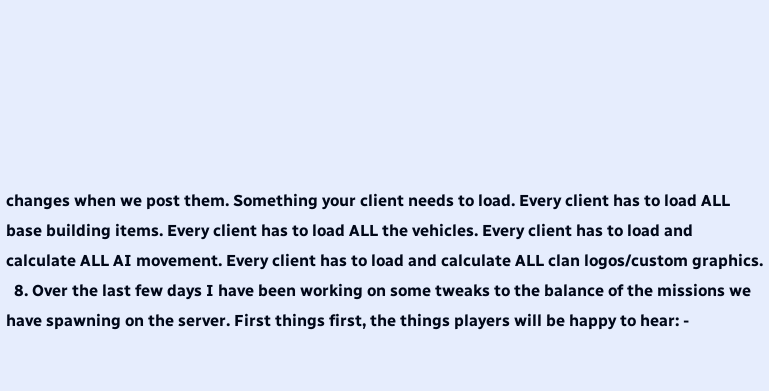changes when we post them. Something your client needs to load. Every client has to load ALL base building items. Every client has to load ALL the vehicles. Every client has to load and calculate ALL AI movement. Every client has to load and calculate ALL clan logos/custom graphics.
  8. Over the last few days I have been working on some tweaks to the balance of the missions we have spawning on the server. First things first, the things players will be happy to hear: -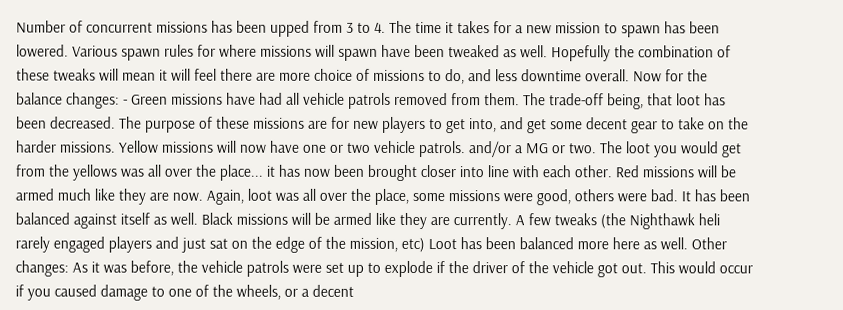Number of concurrent missions has been upped from 3 to 4. The time it takes for a new mission to spawn has been lowered. Various spawn rules for where missions will spawn have been tweaked as well. Hopefully the combination of these tweaks will mean it will feel there are more choice of missions to do, and less downtime overall. Now for the balance changes: - Green missions have had all vehicle patrols removed from them. The trade-off being, that loot has been decreased. The purpose of these missions are for new players to get into, and get some decent gear to take on the harder missions. Yellow missions will now have one or two vehicle patrols. and/or a MG or two. The loot you would get from the yellows was all over the place... it has now been brought closer into line with each other. Red missions will be armed much like they are now. Again, loot was all over the place, some missions were good, others were bad. It has been balanced against itself as well. Black missions will be armed like they are currently. A few tweaks (the Nighthawk heli rarely engaged players and just sat on the edge of the mission, etc) Loot has been balanced more here as well. Other changes: As it was before, the vehicle patrols were set up to explode if the driver of the vehicle got out. This would occur if you caused damage to one of the wheels, or a decent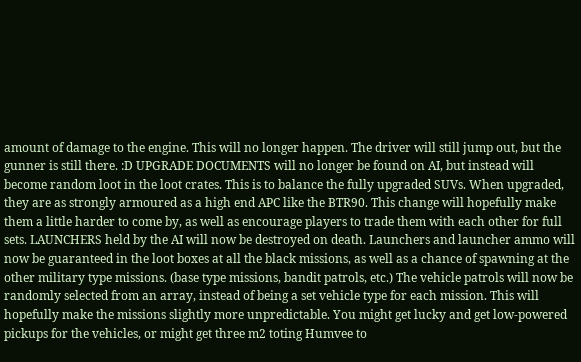amount of damage to the engine. This will no longer happen. The driver will still jump out, but the gunner is still there. :D UPGRADE DOCUMENTS will no longer be found on AI, but instead will become random loot in the loot crates. This is to balance the fully upgraded SUVs. When upgraded, they are as strongly armoured as a high end APC like the BTR90. This change will hopefully make them a little harder to come by, as well as encourage players to trade them with each other for full sets. LAUNCHERS held by the AI will now be destroyed on death. Launchers and launcher ammo will now be guaranteed in the loot boxes at all the black missions, as well as a chance of spawning at the other military type missions. (base type missions, bandit patrols, etc.) The vehicle patrols will now be randomly selected from an array, instead of being a set vehicle type for each mission. This will hopefully make the missions slightly more unpredictable. You might get lucky and get low-powered pickups for the vehicles, or might get three m2 toting Humvee to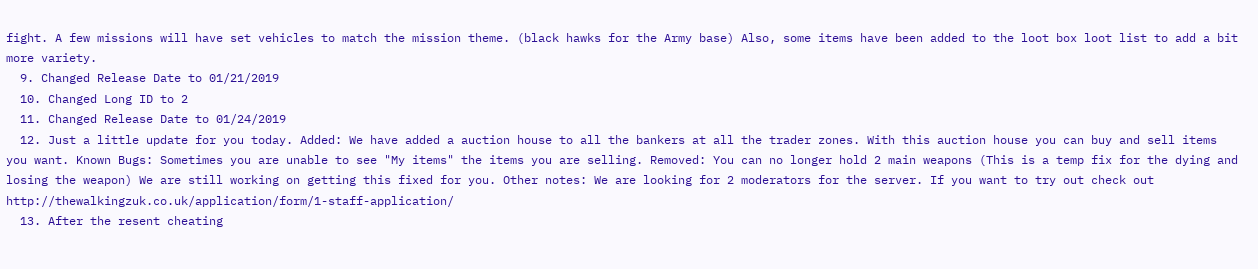fight. A few missions will have set vehicles to match the mission theme. (black hawks for the Army base) Also, some items have been added to the loot box loot list to add a bit more variety.
  9. Changed Release Date to 01/21/2019
  10. Changed Long ID to 2
  11. Changed Release Date to 01/24/2019
  12. Just a little update for you today. Added: We have added a auction house to all the bankers at all the trader zones. With this auction house you can buy and sell items you want. Known Bugs: Sometimes you are unable to see "My items" the items you are selling. Removed: You can no longer hold 2 main weapons (This is a temp fix for the dying and losing the weapon) We are still working on getting this fixed for you. Other notes: We are looking for 2 moderators for the server. If you want to try out check out http://thewalkingzuk.co.uk/application/form/1-staff-application/
  13. After the resent cheating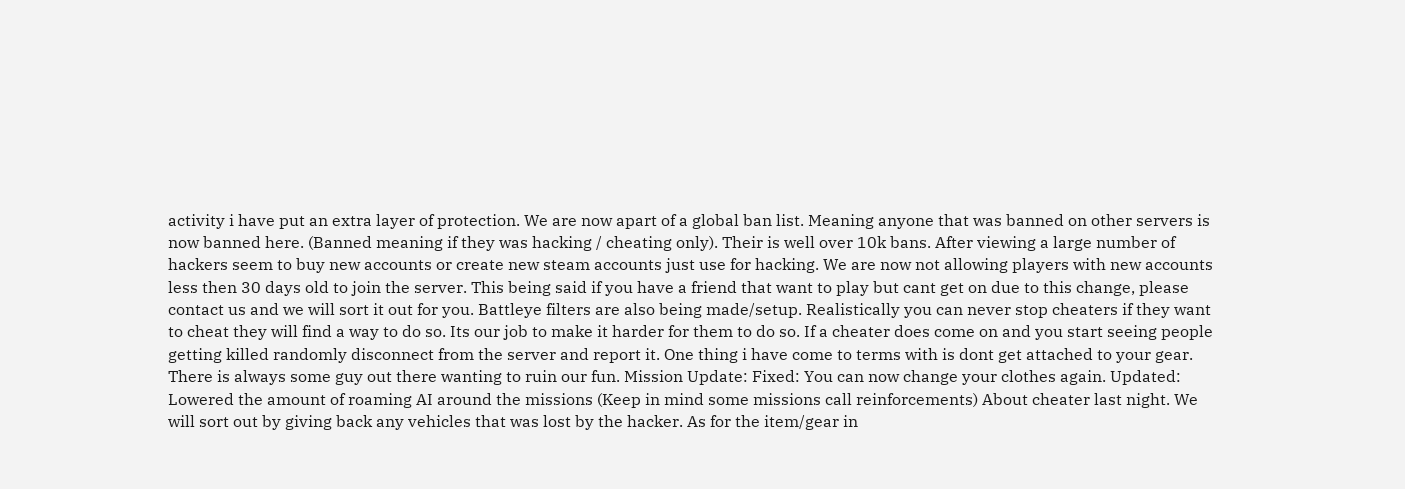activity i have put an extra layer of protection. We are now apart of a global ban list. Meaning anyone that was banned on other servers is now banned here. (Banned meaning if they was hacking / cheating only). Their is well over 10k bans. After viewing a large number of hackers seem to buy new accounts or create new steam accounts just use for hacking. We are now not allowing players with new accounts less then 30 days old to join the server. This being said if you have a friend that want to play but cant get on due to this change, please contact us and we will sort it out for you. Battleye filters are also being made/setup. Realistically you can never stop cheaters if they want to cheat they will find a way to do so. Its our job to make it harder for them to do so. If a cheater does come on and you start seeing people getting killed randomly disconnect from the server and report it. One thing i have come to terms with is dont get attached to your gear. There is always some guy out there wanting to ruin our fun. Mission Update: Fixed: You can now change your clothes again. Updated: Lowered the amount of roaming AI around the missions (Keep in mind some missions call reinforcements) About cheater last night. We will sort out by giving back any vehicles that was lost by the hacker. As for the item/gear in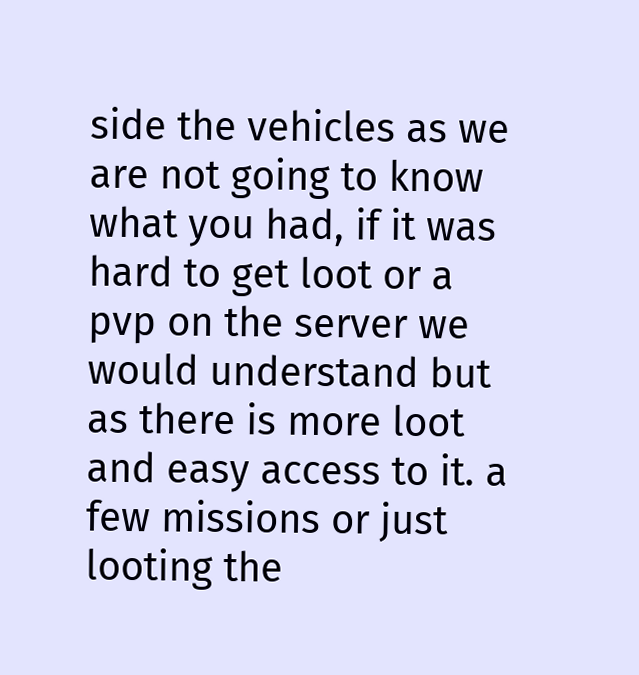side the vehicles as we are not going to know what you had, if it was hard to get loot or a pvp on the server we would understand but as there is more loot and easy access to it. a few missions or just looting the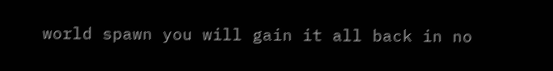world spawn you will gain it all back in no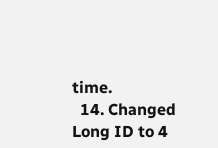time.
  14. Changed Long ID to 4